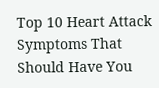Top 10 Heart Attack Symptoms That Should Have You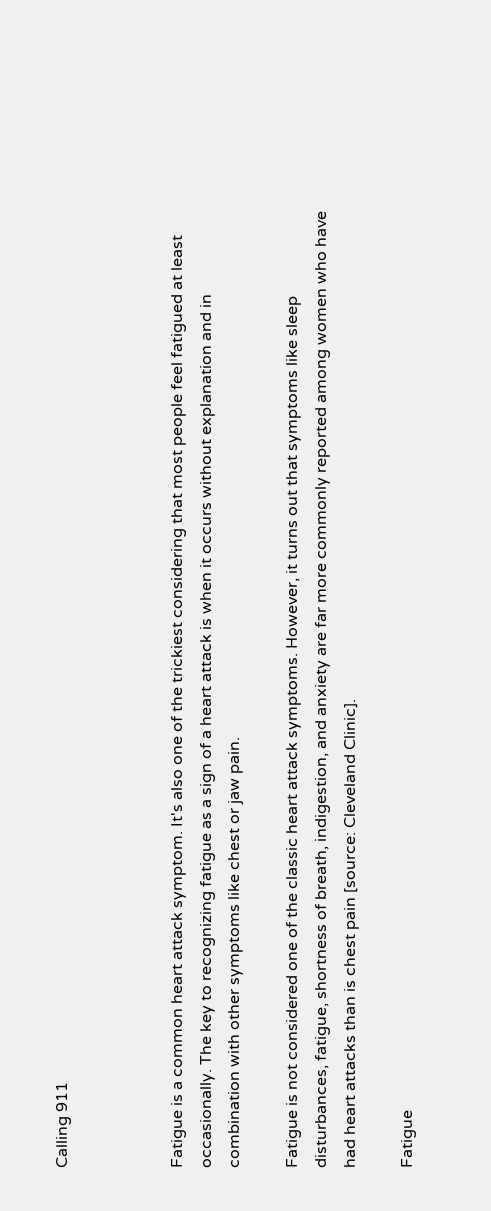Calling 911



Fatigue is a common heart attack symptom. It's also one of the trickiest considering that most people feel fatigued at least occasionally. The key to recognizing fatigue as a sign of a heart attack is when it occurs without explanation and in combination with other symptoms like chest or jaw pain.

Fatigue is not considered one of the classic heart attack symptoms. However, it turns out that symptoms like sleep disturbances, fatigue, shortness of breath, indigestion, and anxiety are far more commonly reported among women who have had heart attacks than is chest pain [source: Cleveland Clinic].

Fatigue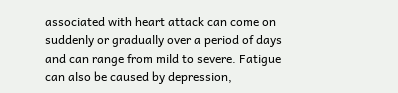associated with heart attack can come on suddenly or gradually over a period of days and can range from mild to severe. Fatigue can also be caused by depression,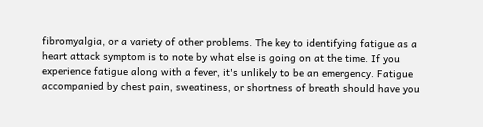fibromyalgia, or a variety of other problems. The key to identifying fatigue as a heart attack symptom is to note by what else is going on at the time. If you experience fatigue along with a fever, it's unlikely to be an emergency. Fatigue accompanied by chest pain, sweatiness, or shortness of breath should have you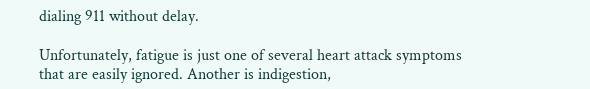dialing 911 without delay.

Unfortunately, fatigue is just one of several heart attack symptoms that are easily ignored. Another is indigestion,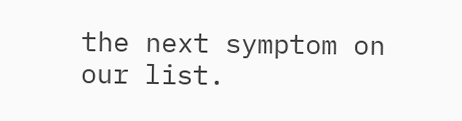the next symptom on our list.